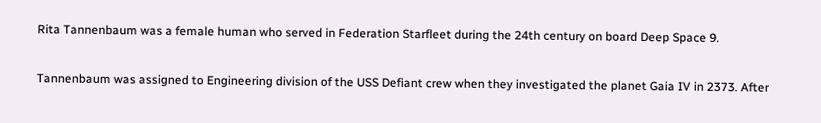Rita Tannenbaum was a female human who served in Federation Starfleet during the 24th century on board Deep Space 9.

Tannenbaum was assigned to Engineering division of the USS Defiant crew when they investigated the planet Gaia IV in 2373. After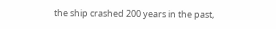the ship crashed 200 years in the past,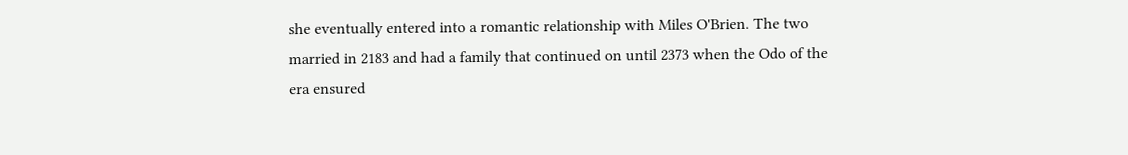she eventually entered into a romantic relationship with Miles O'Brien. The two married in 2183 and had a family that continued on until 2373 when the Odo of the era ensured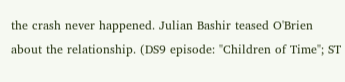the crash never happened. Julian Bashir teased O'Brien about the relationship. (DS9 episode: "Children of Time"; ST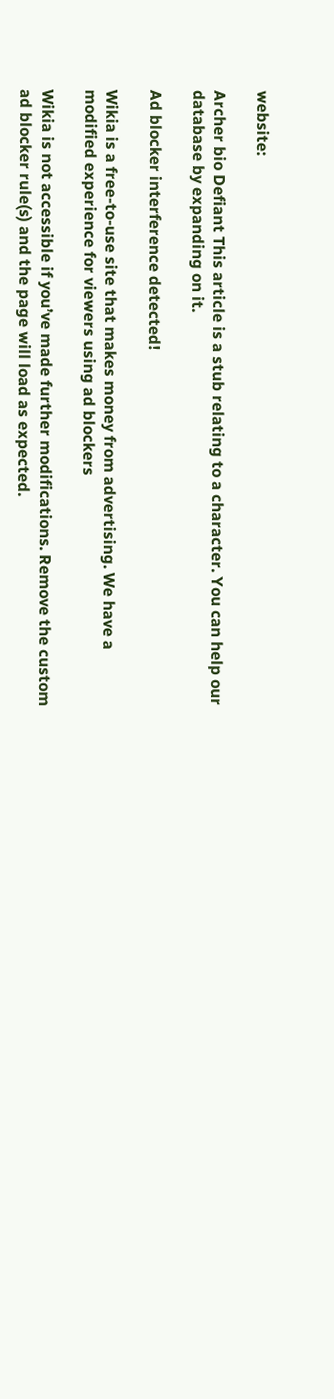website:

Archer bio Defiant This article is a stub relating to a character. You can help our database by expanding on it.

Ad blocker interference detected!

Wikia is a free-to-use site that makes money from advertising. We have a modified experience for viewers using ad blockers

Wikia is not accessible if you’ve made further modifications. Remove the custom ad blocker rule(s) and the page will load as expected.